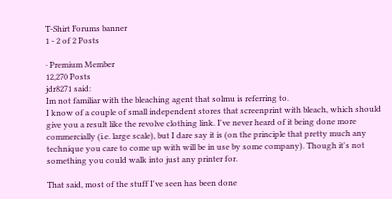T-Shirt Forums banner
1 - 2 of 2 Posts

· Premium Member
12,270 Posts
jdr8271 said:
Im not familiar with the bleaching agent that solmu is referring to.
I know of a couple of small independent stores that screenprint with bleach, which should give you a result like the revolve clothing link. I've never heard of it being done more commercially (i.e. large scale), but I dare say it is (on the principle that pretty much any technique you care to come up with will be in use by some company). Though it's not something you could walk into just any printer for.

That said, most of the stuff I've seen has been done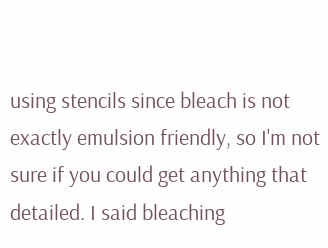using stencils since bleach is not exactly emulsion friendly, so I'm not sure if you could get anything that detailed. I said bleaching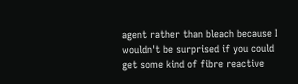agent rather than bleach because I wouldn't be surprised if you could get some kind of fibre reactive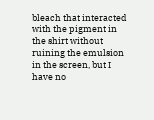bleach that interacted with the pigment in the shirt without ruining the emulsion in the screen, but I have no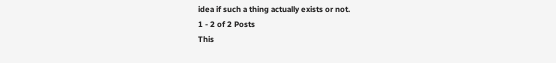idea if such a thing actually exists or not.
1 - 2 of 2 Posts
This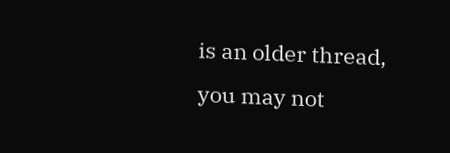is an older thread, you may not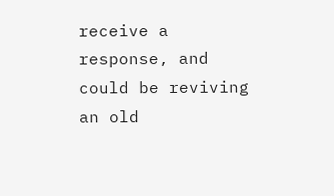receive a response, and could be reviving an old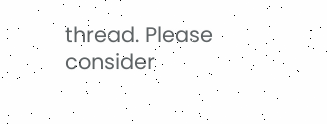thread. Please consider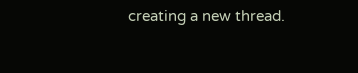creating a new thread.